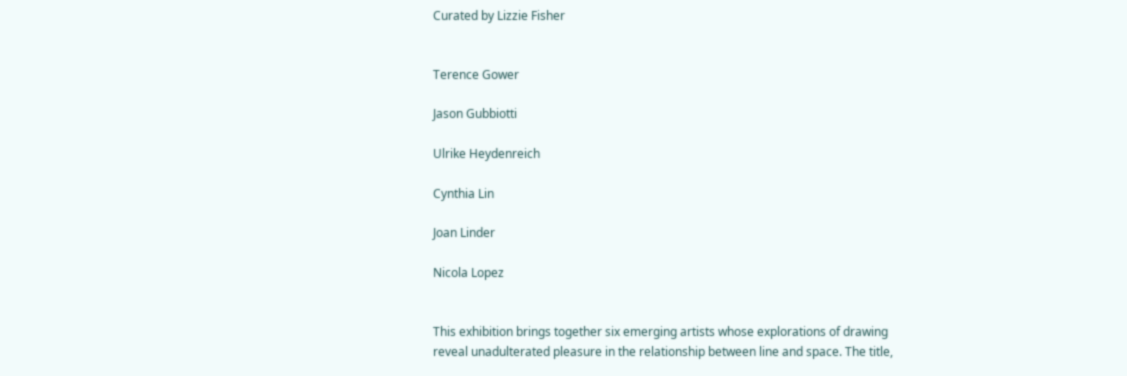Curated by Lizzie Fisher


Terence Gower

Jason Gubbiotti

Ulrike Heydenreich

Cynthia Lin

Joan Linder

Nicola Lopez


This exhibition brings together six emerging artists whose explorations of drawing reveal unadulterated pleasure in the relationship between line and space. The title,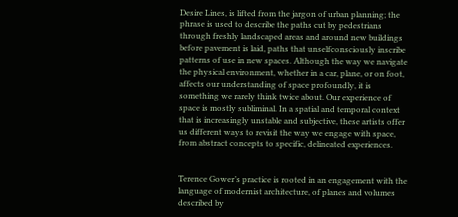Desire Lines, is lifted from the jargon of urban planning; the phrase is used to describe the paths cut by pedestrians through freshly landscaped areas and around new buildings before pavement is laid, paths that unselfconsciously inscribe patterns of use in new spaces. Although the way we navigate the physical environment, whether in a car, plane, or on foot, affects our understanding of space profoundly, it is something we rarely think twice about. Our experience of space is mostly subliminal. In a spatial and temporal context that is increasingly unstable and subjective, these artists offer us different ways to revisit the way we engage with space, from abstract concepts to specific, delineated experiences.


Terence Gower’s practice is rooted in an engagement with the language of modernist architecture, of planes and volumes described by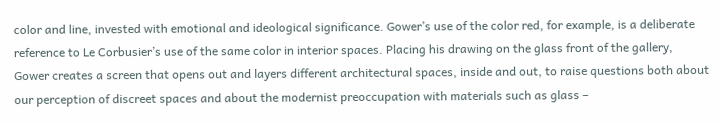color and line, invested with emotional and ideological significance. Gower’s use of the color red, for example, is a deliberate reference to Le Corbusier’s use of the same color in interior spaces. Placing his drawing on the glass front of the gallery, Gower creates a screen that opens out and layers different architectural spaces, inside and out, to raise questions both about our perception of discreet spaces and about the modernist preoccupation with materials such as glass –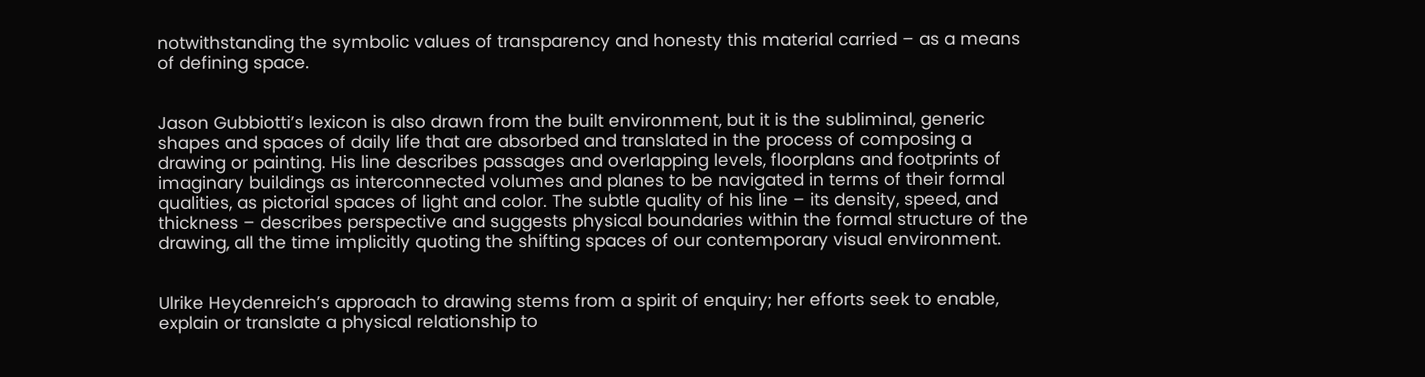notwithstanding the symbolic values of transparency and honesty this material carried – as a means of defining space.


Jason Gubbiotti’s lexicon is also drawn from the built environment, but it is the subliminal, generic shapes and spaces of daily life that are absorbed and translated in the process of composing a drawing or painting. His line describes passages and overlapping levels, floorplans and footprints of imaginary buildings as interconnected volumes and planes to be navigated in terms of their formal qualities, as pictorial spaces of light and color. The subtle quality of his line – its density, speed, and thickness – describes perspective and suggests physical boundaries within the formal structure of the drawing, all the time implicitly quoting the shifting spaces of our contemporary visual environment.


Ulrike Heydenreich’s approach to drawing stems from a spirit of enquiry; her efforts seek to enable, explain or translate a physical relationship to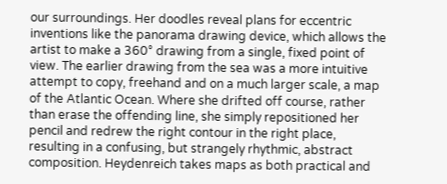our surroundings. Her doodles reveal plans for eccentric inventions like the panorama drawing device, which allows the artist to make a 360° drawing from a single, fixed point of view. The earlier drawing from the sea was a more intuitive attempt to copy, freehand and on a much larger scale, a map of the Atlantic Ocean. Where she drifted off course, rather than erase the offending line, she simply repositioned her pencil and redrew the right contour in the right place, resulting in a confusing, but strangely rhythmic, abstract composition. Heydenreich takes maps as both practical and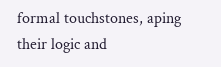formal touchstones, aping their logic and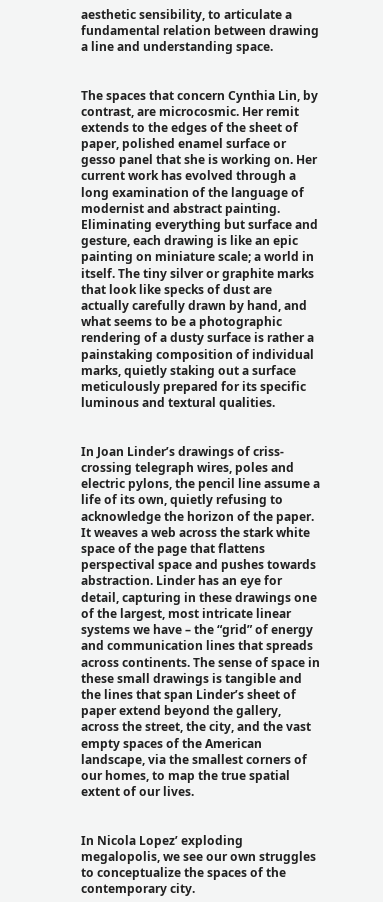aesthetic sensibility, to articulate a fundamental relation between drawing a line and understanding space.


The spaces that concern Cynthia Lin, by contrast, are microcosmic. Her remit extends to the edges of the sheet of paper, polished enamel surface or gesso panel that she is working on. Her current work has evolved through a long examination of the language of modernist and abstract painting. Eliminating everything but surface and gesture, each drawing is like an epic painting on miniature scale; a world in itself. The tiny silver or graphite marks that look like specks of dust are actually carefully drawn by hand, and what seems to be a photographic rendering of a dusty surface is rather a painstaking composition of individual marks, quietly staking out a surface meticulously prepared for its specific luminous and textural qualities.


In Joan Linder’s drawings of criss-crossing telegraph wires, poles and electric pylons, the pencil line assume a life of its own, quietly refusing to acknowledge the horizon of the paper. It weaves a web across the stark white space of the page that flattens perspectival space and pushes towards abstraction. Linder has an eye for detail, capturing in these drawings one of the largest, most intricate linear systems we have – the “grid” of energy and communication lines that spreads across continents. The sense of space in these small drawings is tangible and the lines that span Linder’s sheet of paper extend beyond the gallery, across the street, the city, and the vast empty spaces of the American landscape, via the smallest corners of our homes, to map the true spatial extent of our lives.


In Nicola Lopez’ exploding megalopolis, we see our own struggles to conceptualize the spaces of the contemporary city.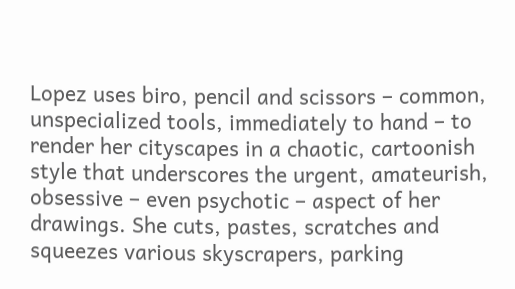Lopez uses biro, pencil and scissors – common, unspecialized tools, immediately to hand – to render her cityscapes in a chaotic, cartoonish style that underscores the urgent, amateurish, obsessive – even psychotic – aspect of her drawings. She cuts, pastes, scratches and squeezes various skyscrapers, parking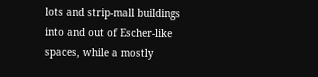lots and strip-mall buildings into and out of Escher-like spaces, while a mostly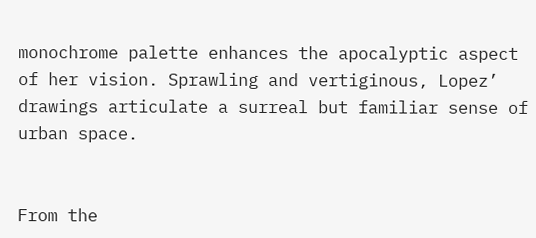monochrome palette enhances the apocalyptic aspect of her vision. Sprawling and vertiginous, Lopez’ drawings articulate a surreal but familiar sense of urban space.


From the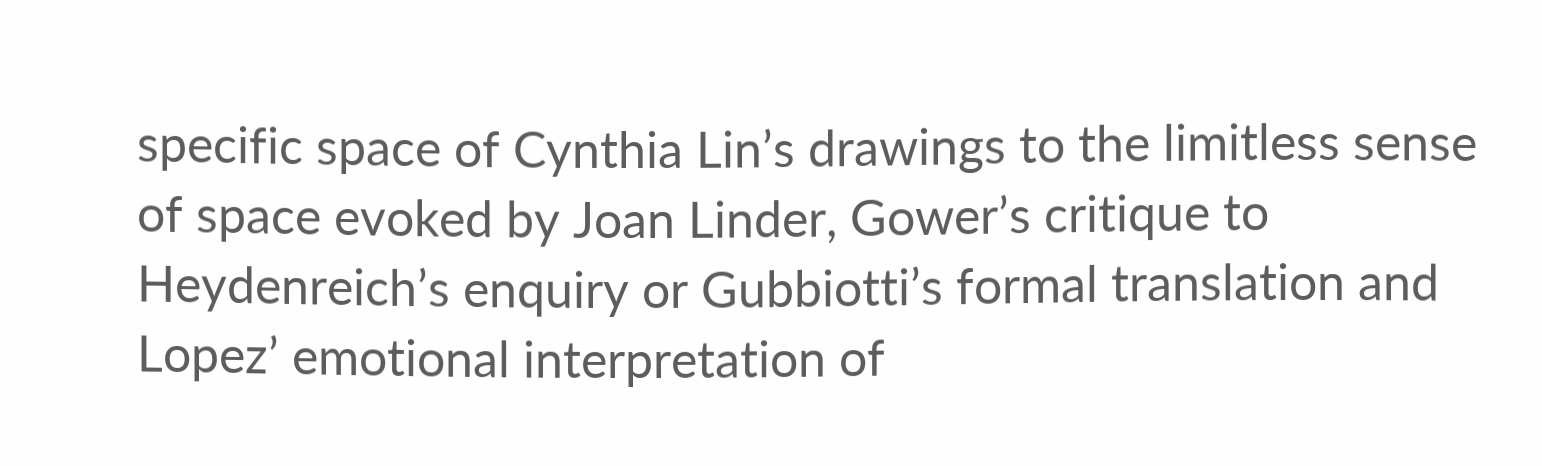specific space of Cynthia Lin’s drawings to the limitless sense of space evoked by Joan Linder, Gower’s critique to Heydenreich’s enquiry or Gubbiotti’s formal translation and Lopez’ emotional interpretation of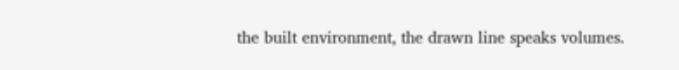the built environment, the drawn line speaks volumes.